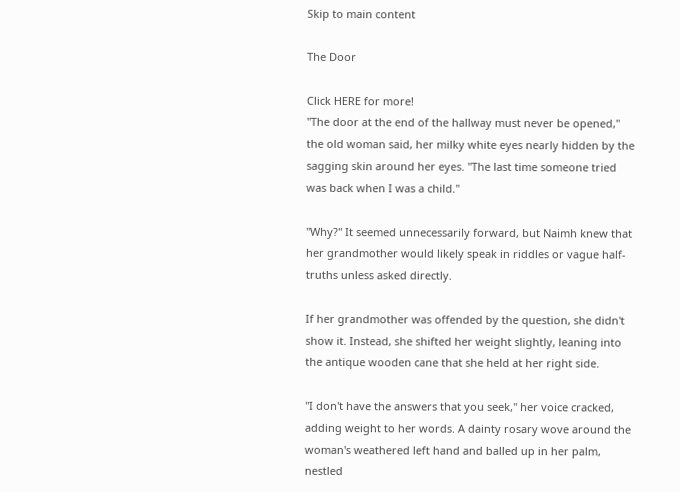Skip to main content

The Door

Click HERE for more!
"The door at the end of the hallway must never be opened," the old woman said, her milky white eyes nearly hidden by the sagging skin around her eyes. "The last time someone tried was back when I was a child."

"Why?" It seemed unnecessarily forward, but Naimh knew that her grandmother would likely speak in riddles or vague half-truths unless asked directly.

If her grandmother was offended by the question, she didn't show it. Instead, she shifted her weight slightly, leaning into the antique wooden cane that she held at her right side.

"I don't have the answers that you seek," her voice cracked, adding weight to her words. A dainty rosary wove around the woman's weathered left hand and balled up in her palm, nestled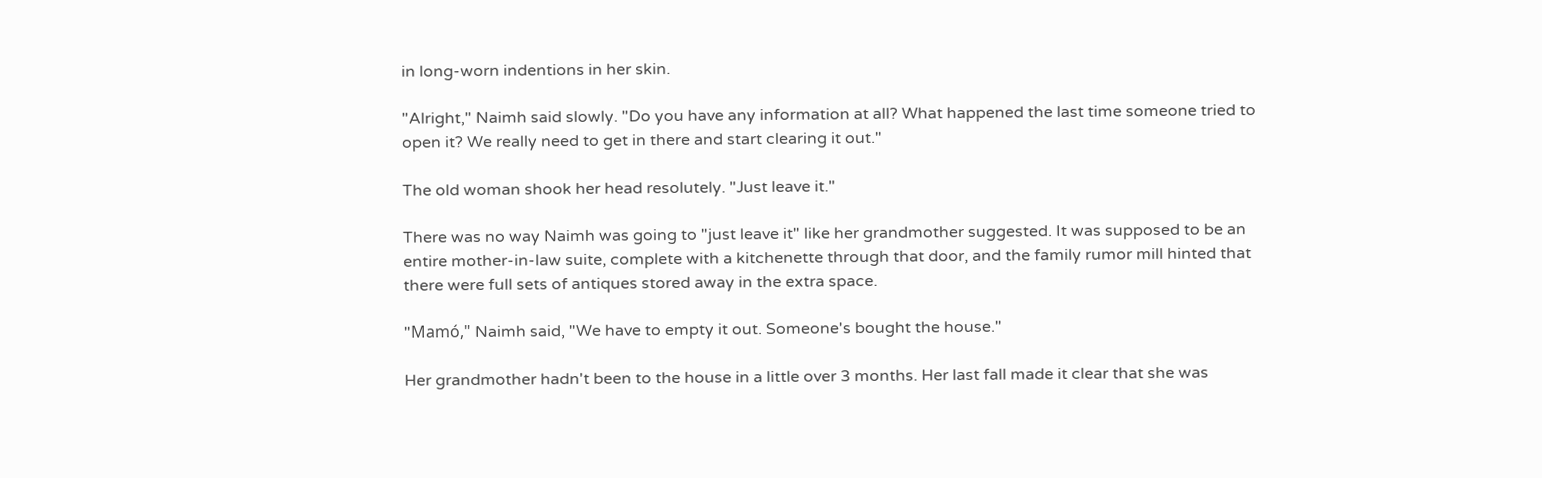in long-worn indentions in her skin.

"Alright," Naimh said slowly. "Do you have any information at all? What happened the last time someone tried to open it? We really need to get in there and start clearing it out."

The old woman shook her head resolutely. "Just leave it."

There was no way Naimh was going to "just leave it" like her grandmother suggested. It was supposed to be an entire mother-in-law suite, complete with a kitchenette through that door, and the family rumor mill hinted that there were full sets of antiques stored away in the extra space.

"Mamó," Naimh said, "We have to empty it out. Someone's bought the house."

Her grandmother hadn't been to the house in a little over 3 months. Her last fall made it clear that she was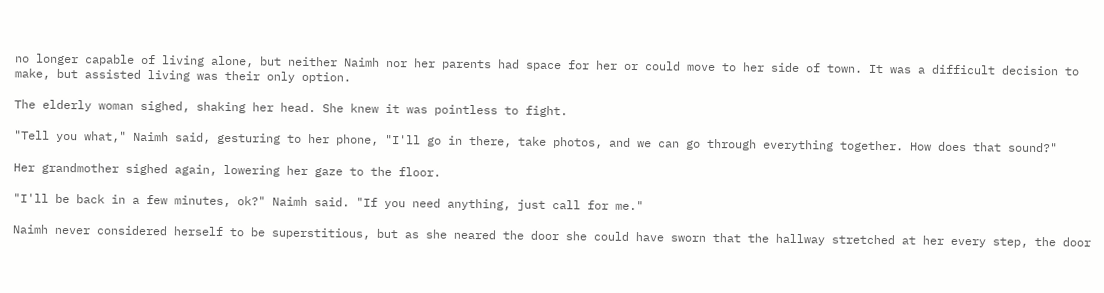no longer capable of living alone, but neither Naimh nor her parents had space for her or could move to her side of town. It was a difficult decision to make, but assisted living was their only option.

The elderly woman sighed, shaking her head. She knew it was pointless to fight.

"Tell you what," Naimh said, gesturing to her phone, "I'll go in there, take photos, and we can go through everything together. How does that sound?"

Her grandmother sighed again, lowering her gaze to the floor.

"I'll be back in a few minutes, ok?" Naimh said. "If you need anything, just call for me."

Naimh never considered herself to be superstitious, but as she neared the door she could have sworn that the hallway stretched at her every step, the door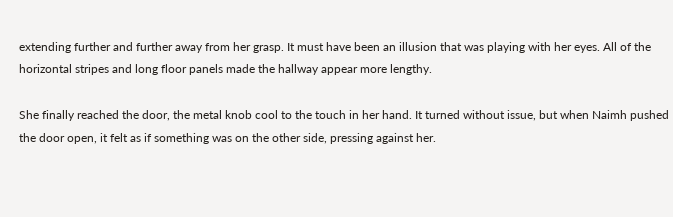extending further and further away from her grasp. It must have been an illusion that was playing with her eyes. All of the horizontal stripes and long floor panels made the hallway appear more lengthy.

She finally reached the door, the metal knob cool to the touch in her hand. It turned without issue, but when Naimh pushed the door open, it felt as if something was on the other side, pressing against her.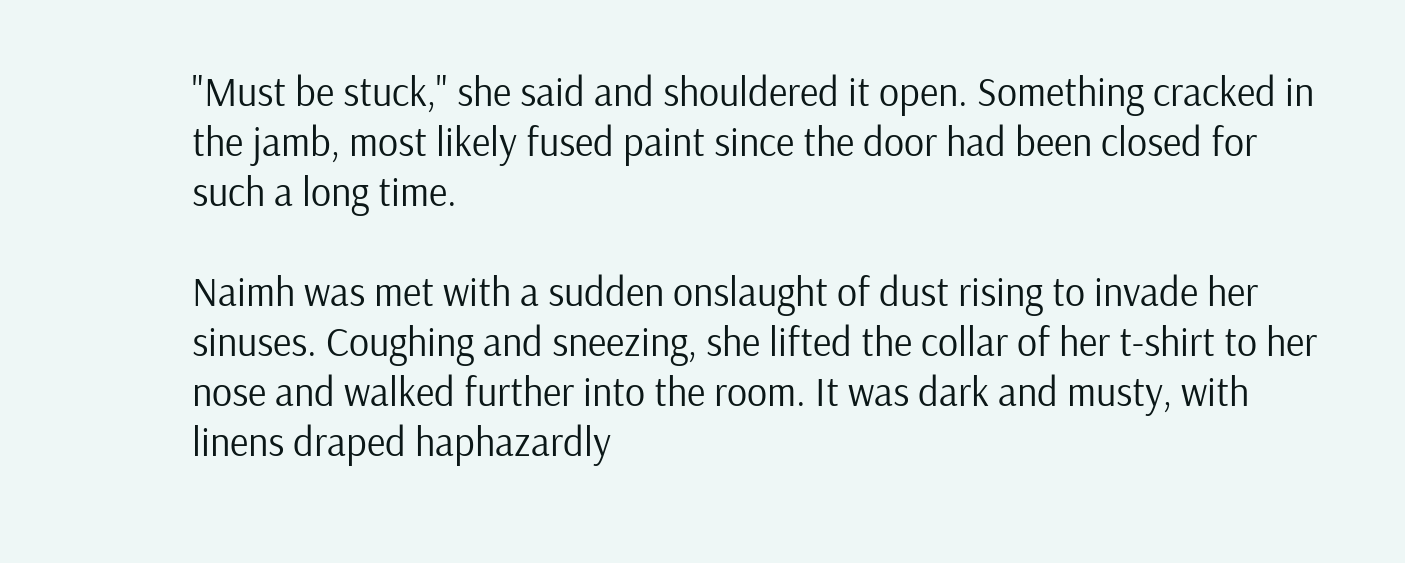"Must be stuck," she said and shouldered it open. Something cracked in the jamb, most likely fused paint since the door had been closed for such a long time.

Naimh was met with a sudden onslaught of dust rising to invade her sinuses. Coughing and sneezing, she lifted the collar of her t-shirt to her nose and walked further into the room. It was dark and musty, with linens draped haphazardly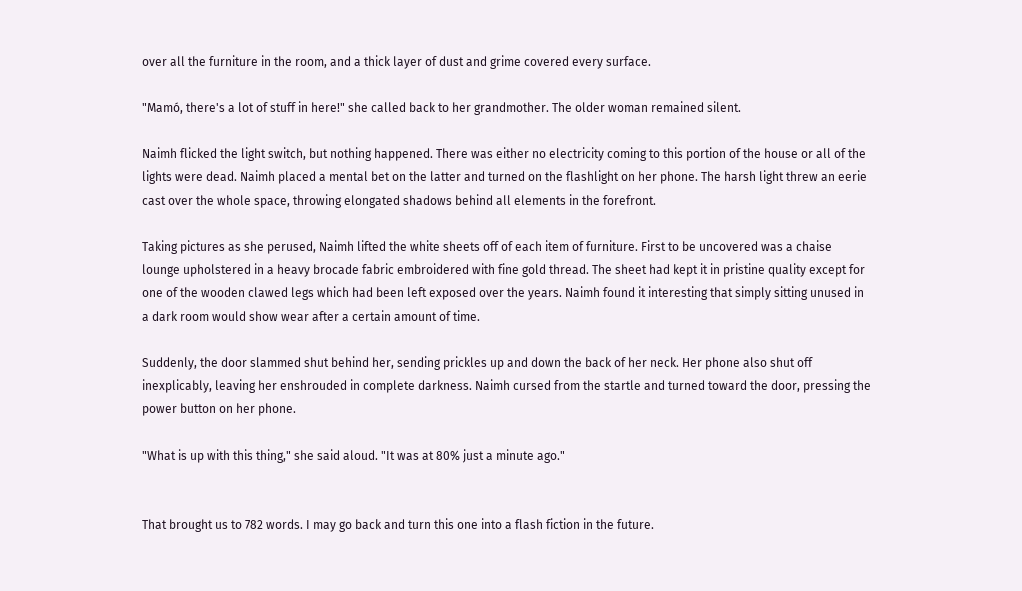over all the furniture in the room, and a thick layer of dust and grime covered every surface.

"Mamó, there's a lot of stuff in here!" she called back to her grandmother. The older woman remained silent.

Naimh flicked the light switch, but nothing happened. There was either no electricity coming to this portion of the house or all of the lights were dead. Naimh placed a mental bet on the latter and turned on the flashlight on her phone. The harsh light threw an eerie cast over the whole space, throwing elongated shadows behind all elements in the forefront.

Taking pictures as she perused, Naimh lifted the white sheets off of each item of furniture. First to be uncovered was a chaise lounge upholstered in a heavy brocade fabric embroidered with fine gold thread. The sheet had kept it in pristine quality except for one of the wooden clawed legs which had been left exposed over the years. Naimh found it interesting that simply sitting unused in a dark room would show wear after a certain amount of time.

Suddenly, the door slammed shut behind her, sending prickles up and down the back of her neck. Her phone also shut off inexplicably, leaving her enshrouded in complete darkness. Naimh cursed from the startle and turned toward the door, pressing the power button on her phone.

"What is up with this thing," she said aloud. "It was at 80% just a minute ago."


That brought us to 782 words. I may go back and turn this one into a flash fiction in the future.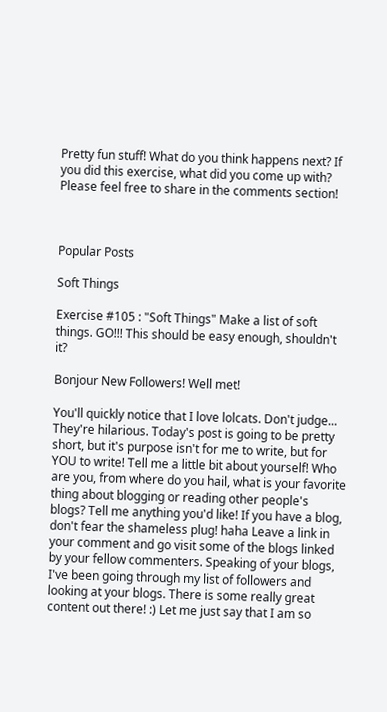Pretty fun stuff! What do you think happens next? If you did this exercise, what did you come up with? Please feel free to share in the comments section!



Popular Posts

Soft Things

Exercise #105 : "Soft Things" Make a list of soft things. GO!!! This should be easy enough, shouldn't it?

Bonjour New Followers! Well met!

You'll quickly notice that I love lolcats. Don't judge... They're hilarious. Today's post is going to be pretty short, but it's purpose isn't for me to write, but for YOU to write! Tell me a little bit about yourself! Who are you, from where do you hail, what is your favorite thing about blogging or reading other people's blogs? Tell me anything you'd like! If you have a blog, don't fear the shameless plug! haha Leave a link in your comment and go visit some of the blogs linked by your fellow commenters. Speaking of your blogs, I've been going through my list of followers and looking at your blogs. There is some really great content out there! :) Let me just say that I am so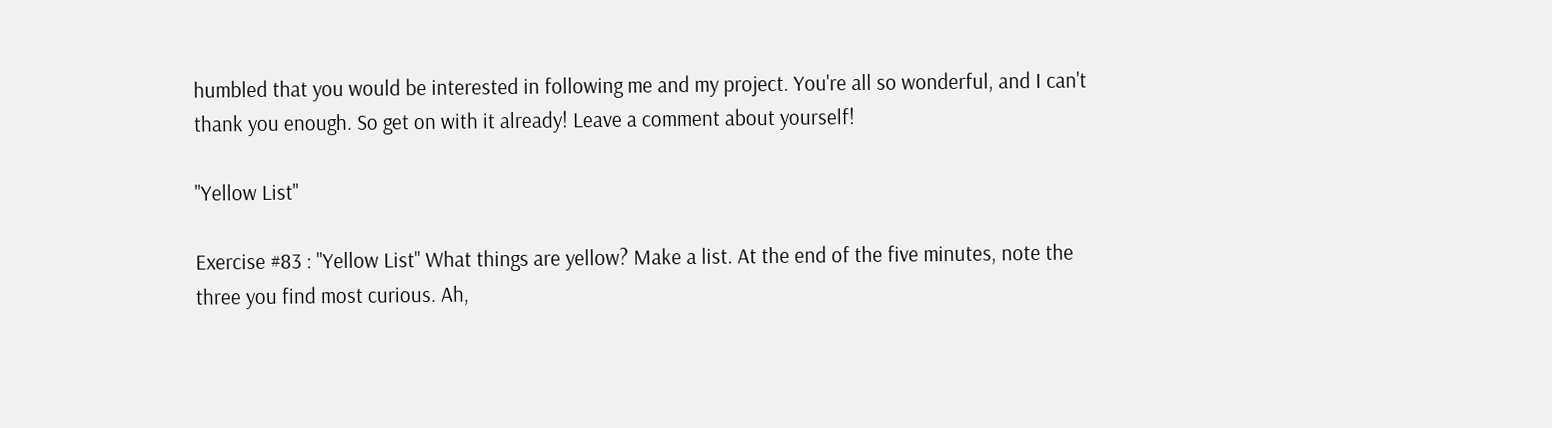humbled that you would be interested in following me and my project. You're all so wonderful, and I can't thank you enough. So get on with it already! Leave a comment about yourself!

"Yellow List"

Exercise #83 : "Yellow List" What things are yellow? Make a list. At the end of the five minutes, note the three you find most curious. Ah,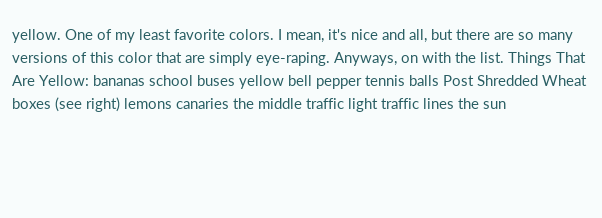yellow. One of my least favorite colors. I mean, it's nice and all, but there are so many versions of this color that are simply eye-raping. Anyways, on with the list. Things That Are Yellow: bananas school buses yellow bell pepper tennis balls Post Shredded Wheat boxes (see right) lemons canaries the middle traffic light traffic lines the sun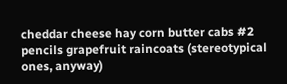cheddar cheese hay corn butter cabs #2 pencils grapefruit raincoats (stereotypical ones, anyway)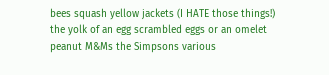bees squash yellow jackets (I HATE those things!) the yolk of an egg scrambled eggs or an omelet peanut M&Ms the Simpsons various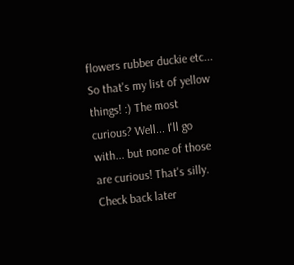flowers rubber duckie etc... So that's my list of yellow things! :) The most curious? Well... I'll go with... but none of those are curious! That's silly. Check back later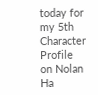today for my 5th Character Profile on Nolan Ha